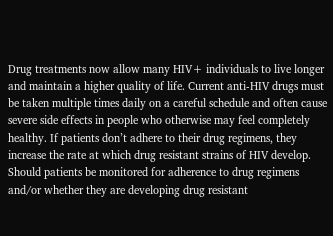Drug treatments now allow many HIV+ individuals to live longer and maintain a higher quality of life. Current anti-HIV drugs must be taken multiple times daily on a careful schedule and often cause severe side effects in people who otherwise may feel completely healthy. If patients don’t adhere to their drug regimens, they increase the rate at which drug resistant strains of HIV develop. Should patients be monitored for adherence to drug regimens and/or whether they are developing drug resistant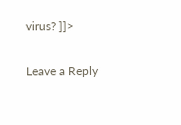virus? ]]>

Leave a Reply